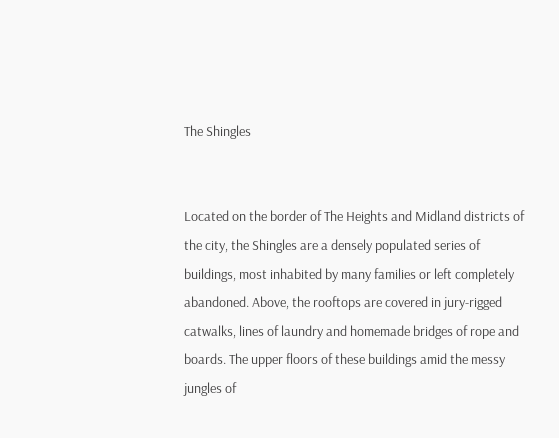The Shingles


Located on the border of The Heights and Midland districts of the city, the Shingles are a densely populated series of buildings, most inhabited by many families or left completely abandoned. Above, the rooftops are covered in jury-rigged catwalks, lines of laundry and homemade bridges of rope and boards. The upper floors of these buildings amid the messy jungles of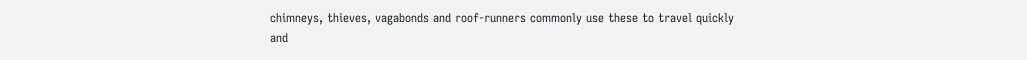chimneys, thieves, vagabonds and roof-runners commonly use these to travel quickly and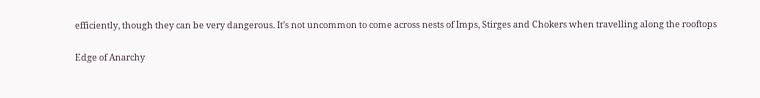efficiently, though they can be very dangerous. It’s not uncommon to come across nests of Imps, Stirges and Chokers when travelling along the rooftops

Edge of Anarchy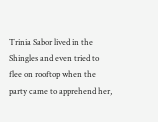Trinia Sabor lived in the Shingles and even tried to flee on rooftop when the party came to apprehend her,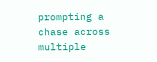prompting a chase across multiple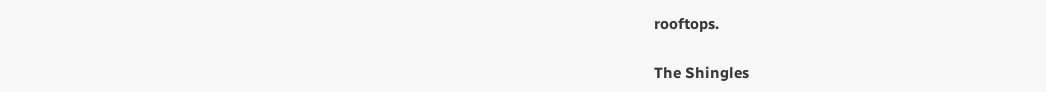rooftops.

The Shingles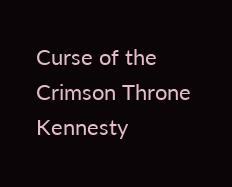Curse of the Crimson Throne Kennesty